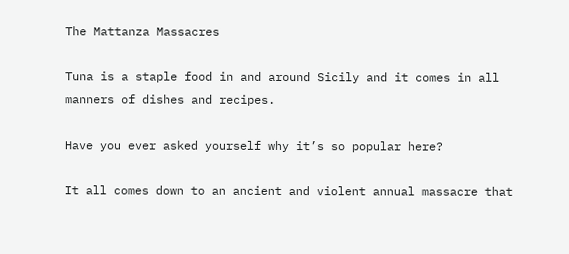The Mattanza Massacres

Tuna is a staple food in and around Sicily and it comes in all manners of dishes and recipes.

Have you ever asked yourself why it’s so popular here?

It all comes down to an ancient and violent annual massacre that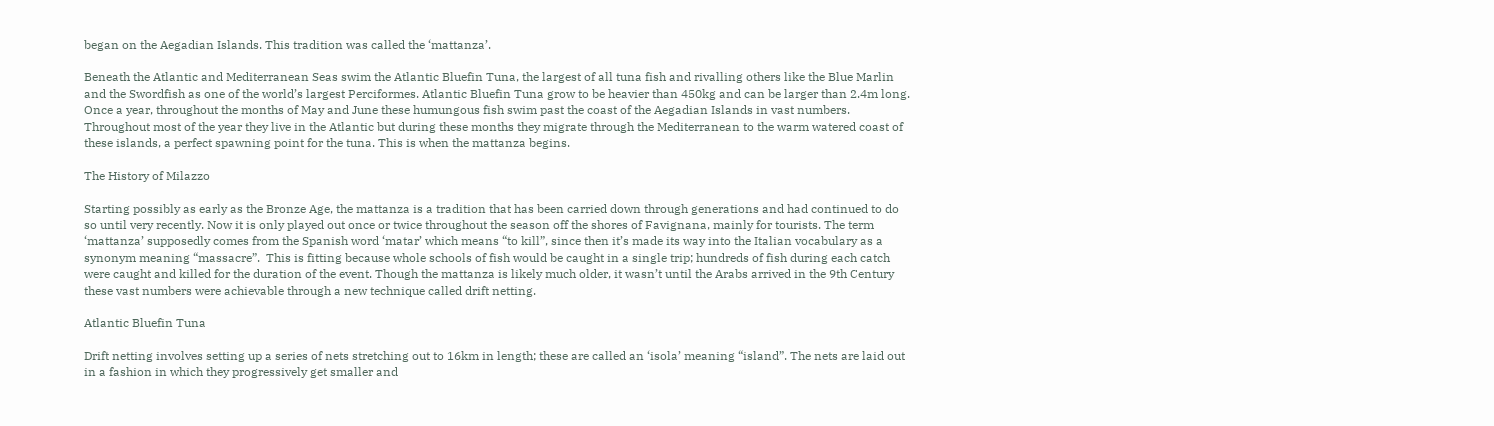began on the Aegadian Islands. This tradition was called the ‘mattanza’.

Beneath the Atlantic and Mediterranean Seas swim the Atlantic Bluefin Tuna, the largest of all tuna fish and rivalling others like the Blue Marlin and the Swordfish as one of the world’s largest Perciformes. Atlantic Bluefin Tuna grow to be heavier than 450kg and can be larger than 2.4m long. Once a year, throughout the months of May and June these humungous fish swim past the coast of the Aegadian Islands in vast numbers. Throughout most of the year they live in the Atlantic but during these months they migrate through the Mediterranean to the warm watered coast of these islands, a perfect spawning point for the tuna. This is when the mattanza begins.

The History of Milazzo

Starting possibly as early as the Bronze Age, the mattanza is a tradition that has been carried down through generations and had continued to do so until very recently. Now it is only played out once or twice throughout the season off the shores of Favignana, mainly for tourists. The term ‘mattanza’ supposedly comes from the Spanish word ‘matar’ which means “to kill”, since then it’s made its way into the Italian vocabulary as a synonym meaning “massacre”.  This is fitting because whole schools of fish would be caught in a single trip; hundreds of fish during each catch were caught and killed for the duration of the event. Though the mattanza is likely much older, it wasn’t until the Arabs arrived in the 9th Century these vast numbers were achievable through a new technique called drift netting.

Atlantic Bluefin Tuna

Drift netting involves setting up a series of nets stretching out to 16km in length; these are called an ‘isola’ meaning “island”. The nets are laid out in a fashion in which they progressively get smaller and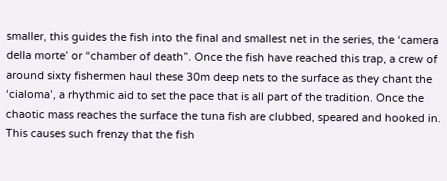smaller, this guides the fish into the final and smallest net in the series, the ‘camera della morte’ or “chamber of death”. Once the fish have reached this trap, a crew of around sixty fishermen haul these 30m deep nets to the surface as they chant the ‘cialoma’, a rhythmic aid to set the pace that is all part of the tradition. Once the chaotic mass reaches the surface the tuna fish are clubbed, speared and hooked in. This causes such frenzy that the fish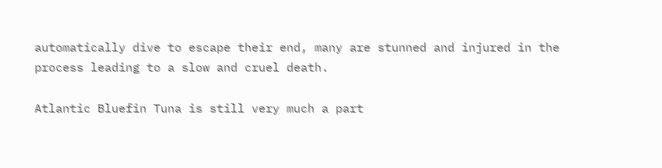automatically dive to escape their end, many are stunned and injured in the process leading to a slow and cruel death.

Atlantic Bluefin Tuna is still very much a part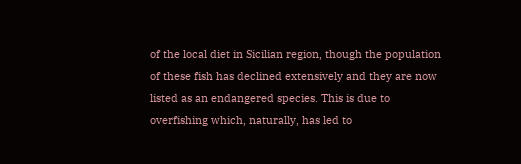of the local diet in Sicilian region, though the population of these fish has declined extensively and they are now listed as an endangered species. This is due to overfishing which, naturally, has led to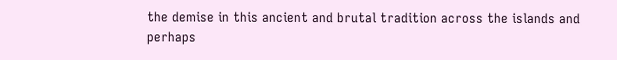the demise in this ancient and brutal tradition across the islands and perhaps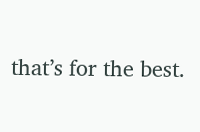that’s for the best.